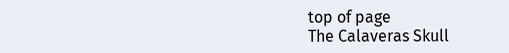top of page
The Calaveras Skull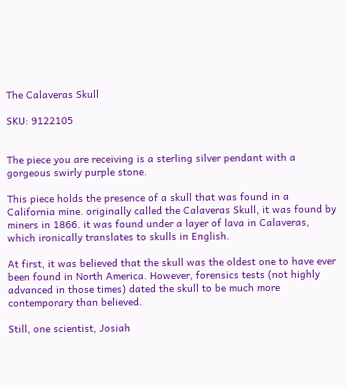The Calaveras Skull

SKU: 9122105


The piece you are receiving is a sterling silver pendant with a gorgeous swirly purple stone.

This piece holds the presence of a skull that was found in a California mine. originally called the Calaveras Skull, it was found by miners in 1866. it was found under a layer of lava in Calaveras, which ironically translates to skulls in English.

At first, it was believed that the skull was the oldest one to have ever been found in North America. However, forensics tests (not highly advanced in those times) dated the skull to be much more contemporary than believed.

Still, one scientist, Josiah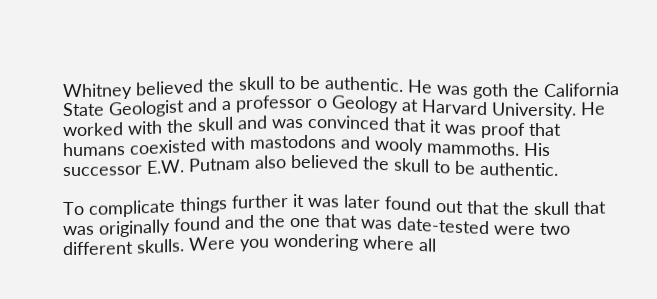Whitney believed the skull to be authentic. He was goth the California State Geologist and a professor o Geology at Harvard University. He worked with the skull and was convinced that it was proof that humans coexisted with mastodons and wooly mammoths. His successor E.W. Putnam also believed the skull to be authentic.

To complicate things further it was later found out that the skull that was originally found and the one that was date-tested were two different skulls. Were you wondering where all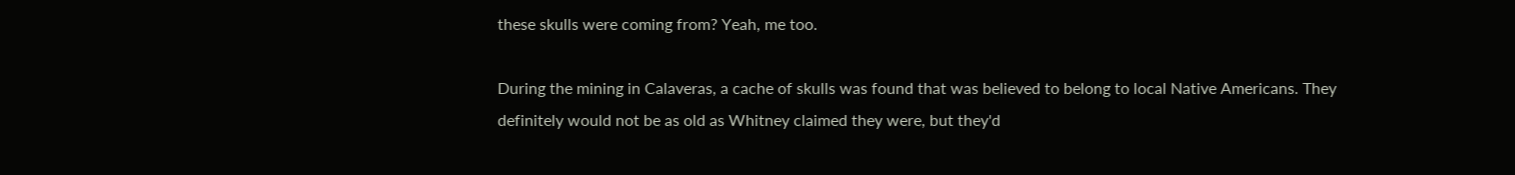these skulls were coming from? Yeah, me too.

During the mining in Calaveras, a cache of skulls was found that was believed to belong to local Native Americans. They definitely would not be as old as Whitney claimed they were, but they'd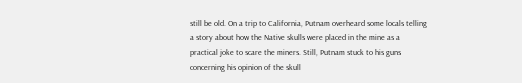still be old. On a trip to California, Putnam overheard some locals telling a story about how the Native skulls were placed in the mine as a practical joke to scare the miners. Still, Putnam stuck to his guns concerning his opinion of the skull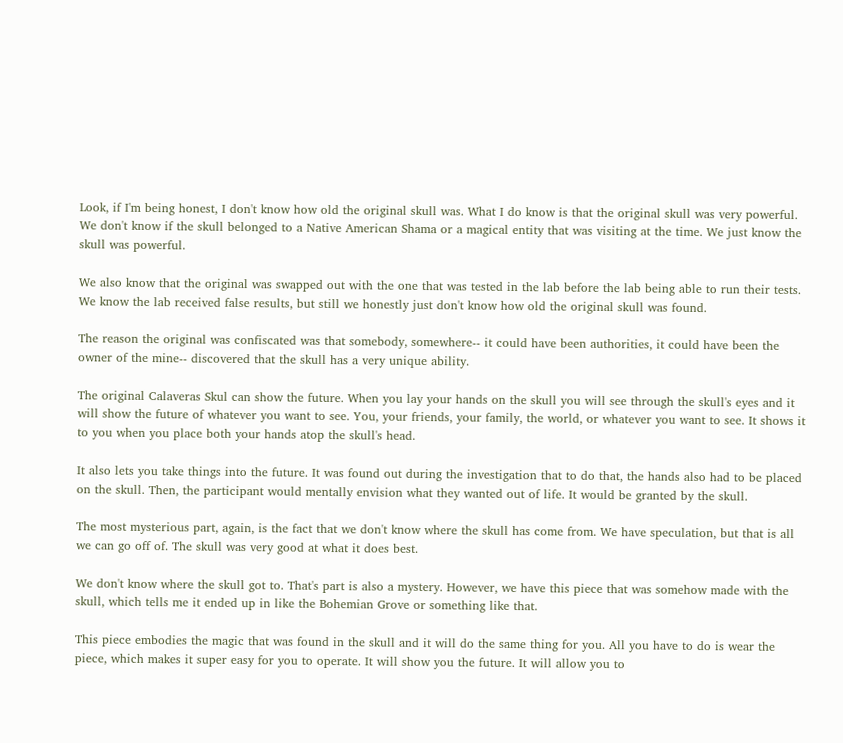Look, if I'm being honest, I don't know how old the original skull was. What I do know is that the original skull was very powerful. We don't know if the skull belonged to a Native American Shama or a magical entity that was visiting at the time. We just know the skull was powerful.

We also know that the original was swapped out with the one that was tested in the lab before the lab being able to run their tests. We know the lab received false results, but still we honestly just don't know how old the original skull was found.

The reason the original was confiscated was that somebody, somewhere-- it could have been authorities, it could have been the owner of the mine-- discovered that the skull has a very unique ability.

The original Calaveras Skul can show the future. When you lay your hands on the skull you will see through the skull's eyes and it will show the future of whatever you want to see. You, your friends, your family, the world, or whatever you want to see. It shows it to you when you place both your hands atop the skull's head.

It also lets you take things into the future. It was found out during the investigation that to do that, the hands also had to be placed on the skull. Then, the participant would mentally envision what they wanted out of life. It would be granted by the skull.

The most mysterious part, again, is the fact that we don't know where the skull has come from. We have speculation, but that is all we can go off of. The skull was very good at what it does best.

We don't know where the skull got to. That's part is also a mystery. However, we have this piece that was somehow made with the skull, which tells me it ended up in like the Bohemian Grove or something like that.

This piece embodies the magic that was found in the skull and it will do the same thing for you. All you have to do is wear the piece, which makes it super easy for you to operate. It will show you the future. It will allow you to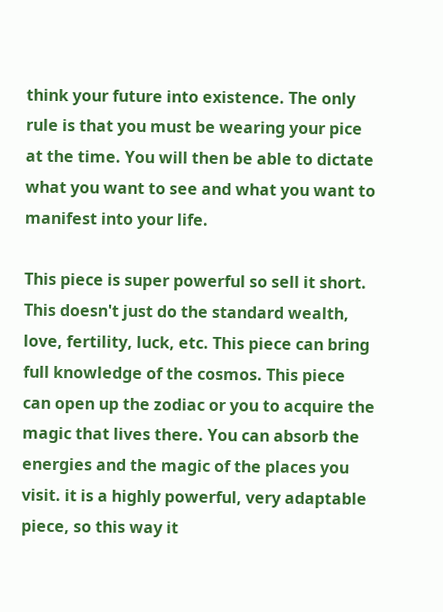think your future into existence. The only rule is that you must be wearing your pice at the time. You will then be able to dictate what you want to see and what you want to manifest into your life.

This piece is super powerful so sell it short. This doesn't just do the standard wealth, love, fertility, luck, etc. This piece can bring full knowledge of the cosmos. This piece can open up the zodiac or you to acquire the magic that lives there. You can absorb the energies and the magic of the places you visit. it is a highly powerful, very adaptable piece, so this way it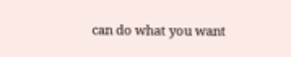can do what you want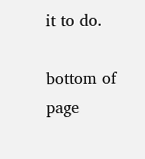it to do.

bottom of page